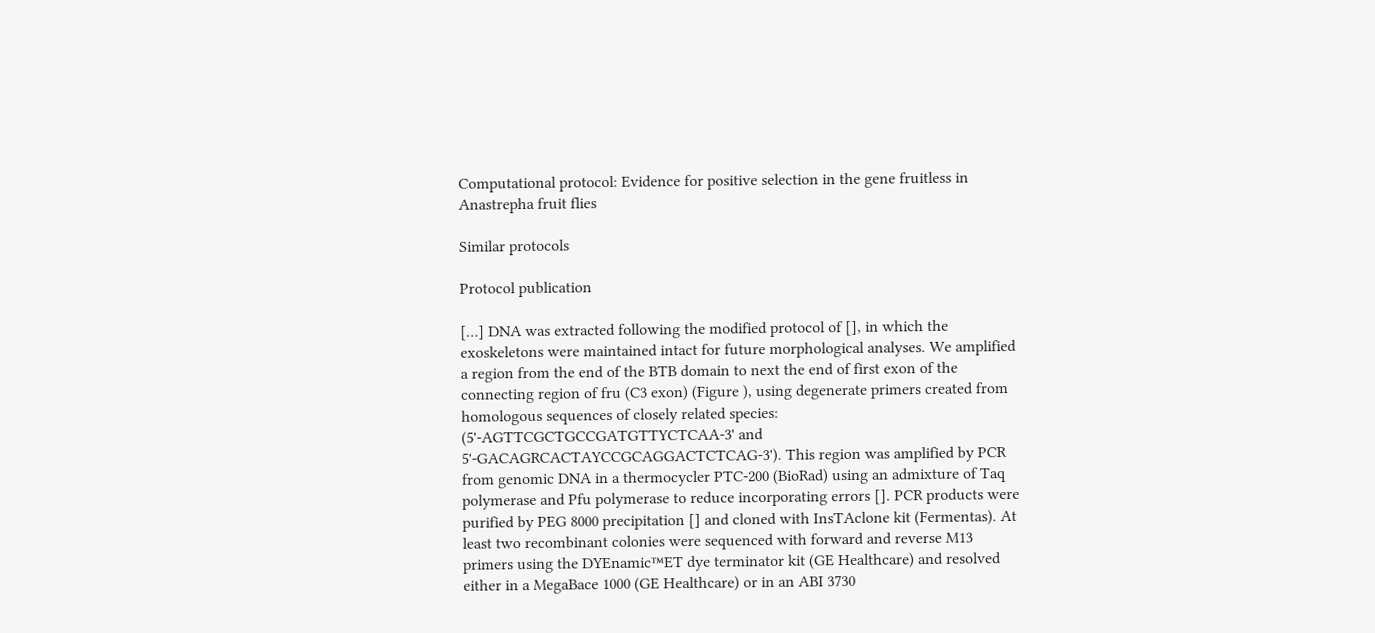Computational protocol: Evidence for positive selection in the gene fruitless in Anastrepha fruit flies

Similar protocols

Protocol publication

[…] DNA was extracted following the modified protocol of [], in which the exoskeletons were maintained intact for future morphological analyses. We amplified a region from the end of the BTB domain to next the end of first exon of the connecting region of fru (C3 exon) (Figure ), using degenerate primers created from homologous sequences of closely related species: (5'-AGTTCGCTGCCGATGTTYCTCAA-3' and 5'-GACAGRCACTAYCCGCAGGACTCTCAG-3'). This region was amplified by PCR from genomic DNA in a thermocycler PTC-200 (BioRad) using an admixture of Taq polymerase and Pfu polymerase to reduce incorporating errors []. PCR products were purified by PEG 8000 precipitation [] and cloned with InsTAclone kit (Fermentas). At least two recombinant colonies were sequenced with forward and reverse M13 primers using the DYEnamic™ET dye terminator kit (GE Healthcare) and resolved either in a MegaBace 1000 (GE Healthcare) or in an ABI 3730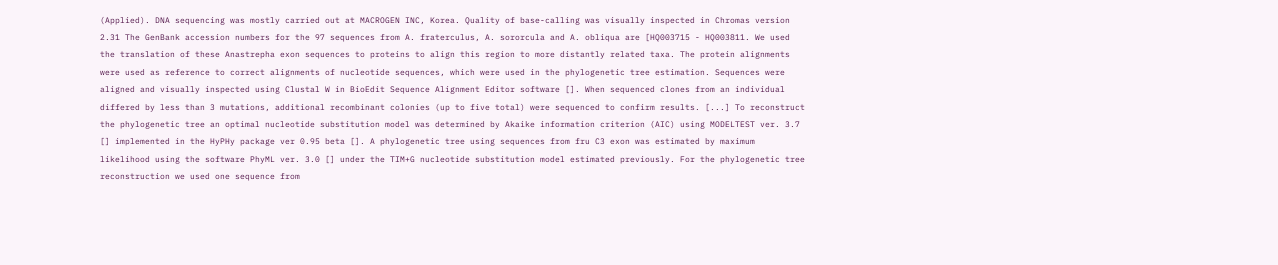(Applied). DNA sequencing was mostly carried out at MACROGEN INC, Korea. Quality of base-calling was visually inspected in Chromas version 2.31 The GenBank accession numbers for the 97 sequences from A. fraterculus, A. sororcula and A. obliqua are [HQ003715 - HQ003811. We used the translation of these Anastrepha exon sequences to proteins to align this region to more distantly related taxa. The protein alignments were used as reference to correct alignments of nucleotide sequences, which were used in the phylogenetic tree estimation. Sequences were aligned and visually inspected using Clustal W in BioEdit Sequence Alignment Editor software []. When sequenced clones from an individual differed by less than 3 mutations, additional recombinant colonies (up to five total) were sequenced to confirm results. [...] To reconstruct the phylogenetic tree an optimal nucleotide substitution model was determined by Akaike information criterion (AIC) using MODELTEST ver. 3.7 [] implemented in the HyPHy package ver 0.95 beta []. A phylogenetic tree using sequences from fru C3 exon was estimated by maximum likelihood using the software PhyML ver. 3.0 [] under the TIM+G nucleotide substitution model estimated previously. For the phylogenetic tree reconstruction we used one sequence from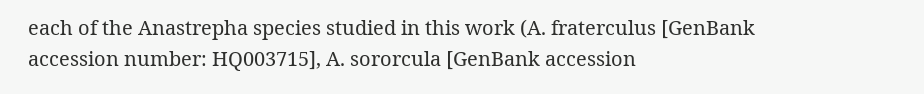each of the Anastrepha species studied in this work (A. fraterculus [GenBank accession number: HQ003715], A. sororcula [GenBank accession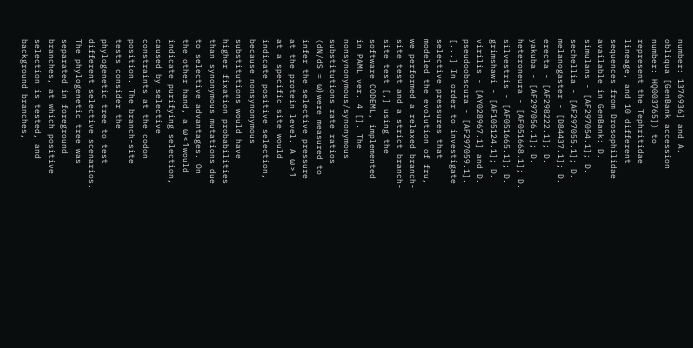number: 1376936] and A. obliqua [GenBank accession number: HQ003765]) to represent the Tephritidae lineage, and 10 different sequences from Drosophilidae available in GenBank: D. simulans - [AF297054.1]; D. sechellia - [AF297055.1]; D. melanogaster - [D84437.1]; D. erecta - [AF298222.1]; D. yakuba - [AF297056.1]; D. heteroneura - [AF051668.1]; D. silvestris - [AF051665.1]; D. grimshawi - [AF105124.1]; D. virilis - [AY028967.1] and D. pseudoobscura - [AF297059.1]. [...] In order to investigate selective pressures that modeled the evolution of fru, we performed a relaxed branch-site test and a strict branch-site test [,] using the software CODEML, implemented in PAML ver. 4 []. The nonsynonymous/synonymous substitutions rate ratios (dN/dS = ω) were measured to infer the selective pressure at the protein level. A ω > 1 at a specific site would indicate positive selection, because nonsynonymous substitutions would have higher fixation probabilities than synonymous mutations due to selective advantages. On the other hand, a ω < 1 would indicate purifying selection, caused by selective constraints at the codon position. The branch-site tests consider the phylogenetic tree to test different selective scenarios. The phylogenetic tree was separated in foreground branches, at which positive selection is tested, and background branches,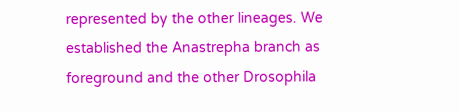represented by the other lineages. We established the Anastrepha branch as foreground and the other Drosophila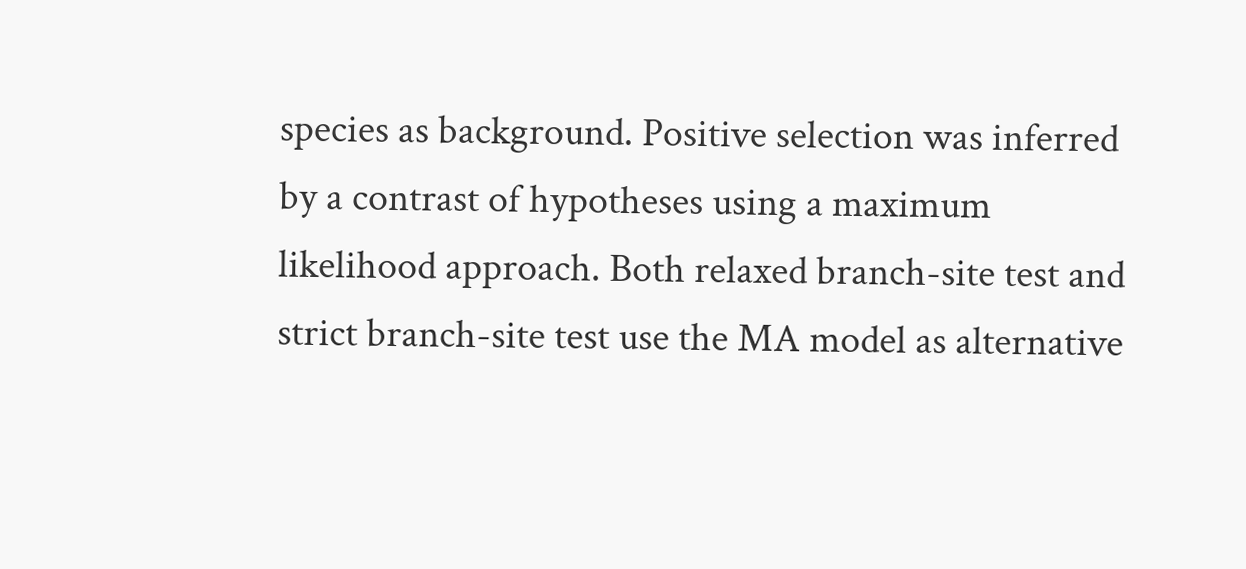species as background. Positive selection was inferred by a contrast of hypotheses using a maximum likelihood approach. Both relaxed branch-site test and strict branch-site test use the MA model as alternative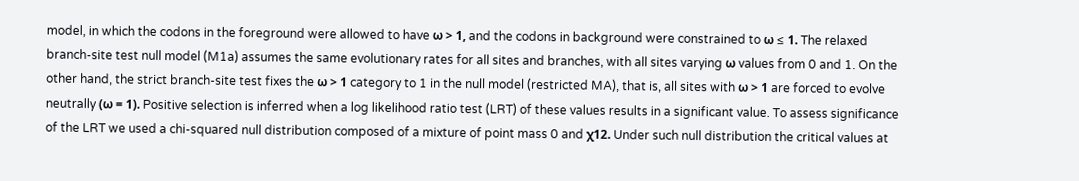model, in which the codons in the foreground were allowed to have ω > 1, and the codons in background were constrained to ω ≤ 1. The relaxed branch-site test null model (M1a) assumes the same evolutionary rates for all sites and branches, with all sites varying ω values from 0 and 1. On the other hand, the strict branch-site test fixes the ω > 1 category to 1 in the null model (restricted MA), that is, all sites with ω > 1 are forced to evolve neutrally (ω = 1). Positive selection is inferred when a log likelihood ratio test (LRT) of these values results in a significant value. To assess significance of the LRT we used a chi-squared null distribution composed of a mixture of point mass 0 and χ12. Under such null distribution the critical values at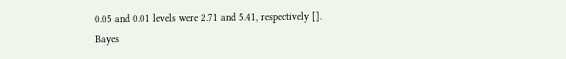0.05 and 0.01 levels were 2.71 and 5.41, respectively []. Bayes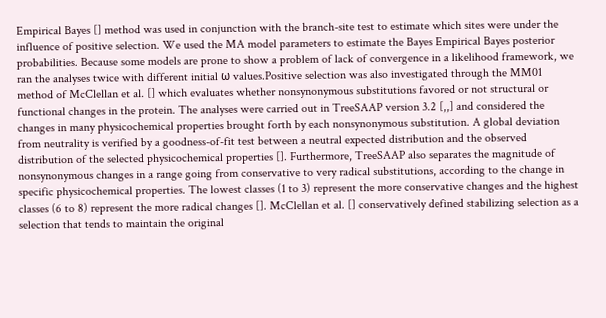Empirical Bayes [] method was used in conjunction with the branch-site test to estimate which sites were under the influence of positive selection. We used the MA model parameters to estimate the Bayes Empirical Bayes posterior probabilities. Because some models are prone to show a problem of lack of convergence in a likelihood framework, we ran the analyses twice with different initial ω values.Positive selection was also investigated through the MM01 method of McClellan et al. [] which evaluates whether nonsynonymous substitutions favored or not structural or functional changes in the protein. The analyses were carried out in TreeSAAP version 3.2 [,,] and considered the changes in many physicochemical properties brought forth by each nonsynonymous substitution. A global deviation from neutrality is verified by a goodness-of-fit test between a neutral expected distribution and the observed distribution of the selected physicochemical properties []. Furthermore, TreeSAAP also separates the magnitude of nonsynonymous changes in a range going from conservative to very radical substitutions, according to the change in specific physicochemical properties. The lowest classes (1 to 3) represent the more conservative changes and the highest classes (6 to 8) represent the more radical changes []. McClellan et al. [] conservatively defined stabilizing selection as a selection that tends to maintain the original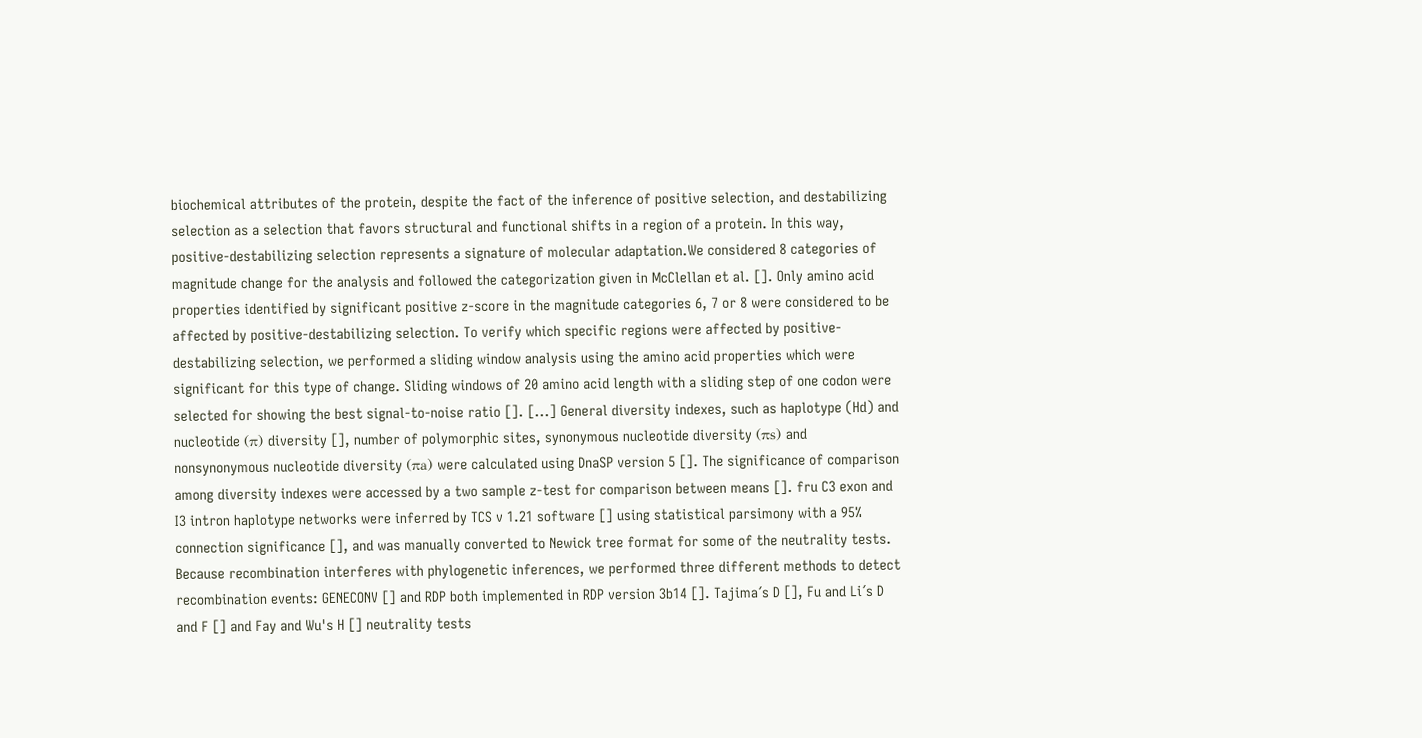biochemical attributes of the protein, despite the fact of the inference of positive selection, and destabilizing selection as a selection that favors structural and functional shifts in a region of a protein. In this way, positive-destabilizing selection represents a signature of molecular adaptation.We considered 8 categories of magnitude change for the analysis and followed the categorization given in McClellan et al. []. Only amino acid properties identified by significant positive z-score in the magnitude categories 6, 7 or 8 were considered to be affected by positive-destabilizing selection. To verify which specific regions were affected by positive-destabilizing selection, we performed a sliding window analysis using the amino acid properties which were significant for this type of change. Sliding windows of 20 amino acid length with a sliding step of one codon were selected for showing the best signal-to-noise ratio []. [...] General diversity indexes, such as haplotype (Hd) and nucleotide (π) diversity [], number of polymorphic sites, synonymous nucleotide diversity (πs) and nonsynonymous nucleotide diversity (πa) were calculated using DnaSP version 5 []. The significance of comparison among diversity indexes were accessed by a two sample z-test for comparison between means []. fru C3 exon and I3 intron haplotype networks were inferred by TCS v 1.21 software [] using statistical parsimony with a 95% connection significance [], and was manually converted to Newick tree format for some of the neutrality tests. Because recombination interferes with phylogenetic inferences, we performed three different methods to detect recombination events: GENECONV [] and RDP both implemented in RDP version 3b14 []. Tajima´s D [], Fu and Li´s D and F [] and Fay and Wu's H [] neutrality tests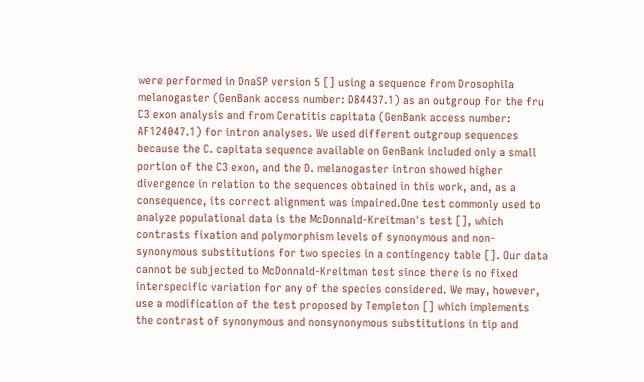were performed in DnaSP version 5 [] using a sequence from Drosophila melanogaster (GenBank access number: D84437.1) as an outgroup for the fru C3 exon analysis and from Ceratitis capitata (GenBank access number: AF124047.1) for intron analyses. We used different outgroup sequences because the C. capitata sequence available on GenBank included only a small portion of the C3 exon, and the D. melanogaster intron showed higher divergence in relation to the sequences obtained in this work, and, as a consequence, its correct alignment was impaired.One test commonly used to analyze populational data is the McDonnald-Kreitman's test [], which contrasts fixation and polymorphism levels of synonymous and non-synonymous substitutions for two species in a contingency table []. Our data cannot be subjected to McDonnald-Kreitman test since there is no fixed interspecific variation for any of the species considered. We may, however, use a modification of the test proposed by Templeton [] which implements the contrast of synonymous and nonsynonymous substitutions in tip and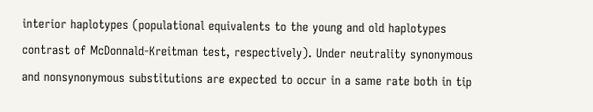interior haplotypes (populational equivalents to the young and old haplotypes contrast of McDonnald-Kreitman test, respectively). Under neutrality synonymous and nonsynonymous substitutions are expected to occur in a same rate both in tip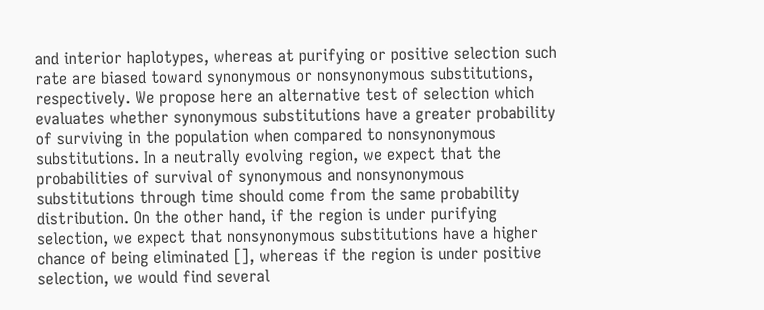and interior haplotypes, whereas at purifying or positive selection such rate are biased toward synonymous or nonsynonymous substitutions, respectively. We propose here an alternative test of selection which evaluates whether synonymous substitutions have a greater probability of surviving in the population when compared to nonsynonymous substitutions. In a neutrally evolving region, we expect that the probabilities of survival of synonymous and nonsynonymous substitutions through time should come from the same probability distribution. On the other hand, if the region is under purifying selection, we expect that nonsynonymous substitutions have a higher chance of being eliminated [], whereas if the region is under positive selection, we would find several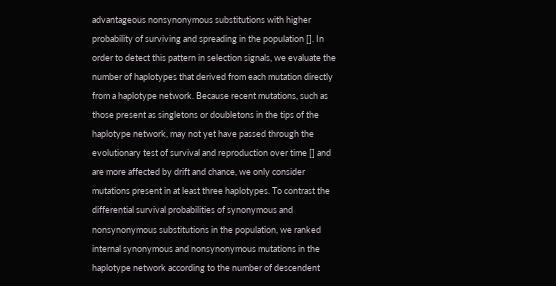advantageous nonsynonymous substitutions with higher probability of surviving and spreading in the population []. In order to detect this pattern in selection signals, we evaluate the number of haplotypes that derived from each mutation directly from a haplotype network. Because recent mutations, such as those present as singletons or doubletons in the tips of the haplotype network, may not yet have passed through the evolutionary test of survival and reproduction over time [] and are more affected by drift and chance, we only consider mutations present in at least three haplotypes. To contrast the differential survival probabilities of synonymous and nonsynonymous substitutions in the population, we ranked internal synonymous and nonsynonymous mutations in the haplotype network according to the number of descendent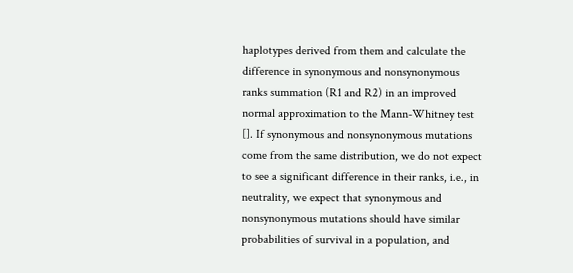haplotypes derived from them and calculate the difference in synonymous and nonsynonymous ranks summation (R1 and R2) in an improved normal approximation to the Mann-Whitney test []. If synonymous and nonsynonymous mutations come from the same distribution, we do not expect to see a significant difference in their ranks, i.e., in neutrality, we expect that synonymous and nonsynonymous mutations should have similar probabilities of survival in a population, and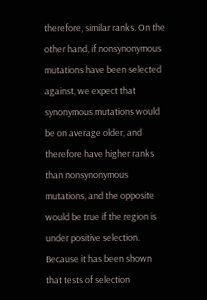therefore, similar ranks. On the other hand, if nonsynonymous mutations have been selected against, we expect that synonymous mutations would be on average older, and therefore have higher ranks than nonsynonymous mutations, and the opposite would be true if the region is under positive selection. Because it has been shown that tests of selection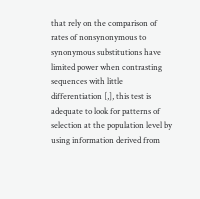that rely on the comparison of rates of nonsynonymous to synonymous substitutions have limited power when contrasting sequences with little differentiation [,], this test is adequate to look for patterns of selection at the population level by using information derived from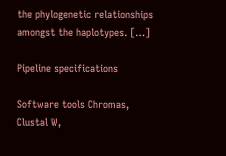the phylogenetic relationships amongst the haplotypes. […]

Pipeline specifications

Software tools Chromas, Clustal W,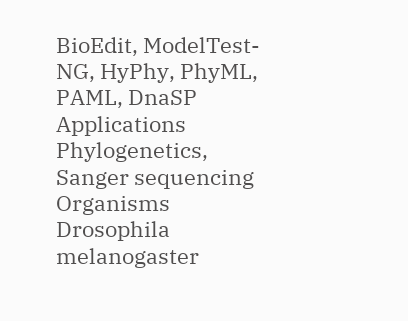BioEdit, ModelTest-NG, HyPhy, PhyML, PAML, DnaSP
Applications Phylogenetics, Sanger sequencing
Organisms Drosophila melanogaster